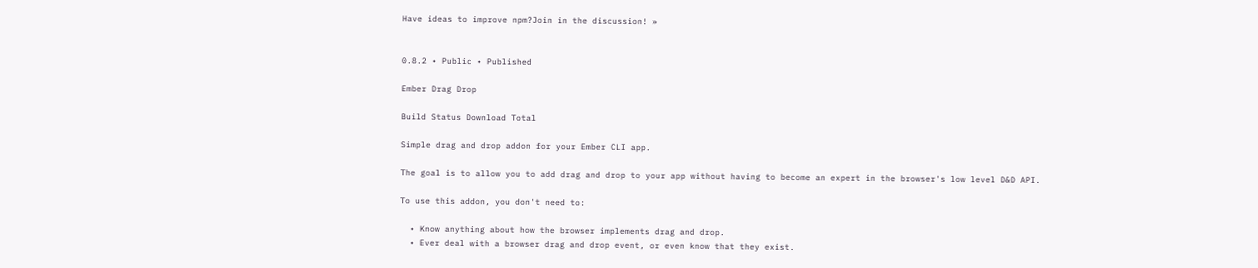Have ideas to improve npm?Join in the discussion! »


0.8.2 • Public • Published

Ember Drag Drop

Build Status Download Total

Simple drag and drop addon for your Ember CLI app.

The goal is to allow you to add drag and drop to your app without having to become an expert in the browser's low level D&D API.

To use this addon, you don't need to:

  • Know anything about how the browser implements drag and drop.
  • Ever deal with a browser drag and drop event, or even know that they exist.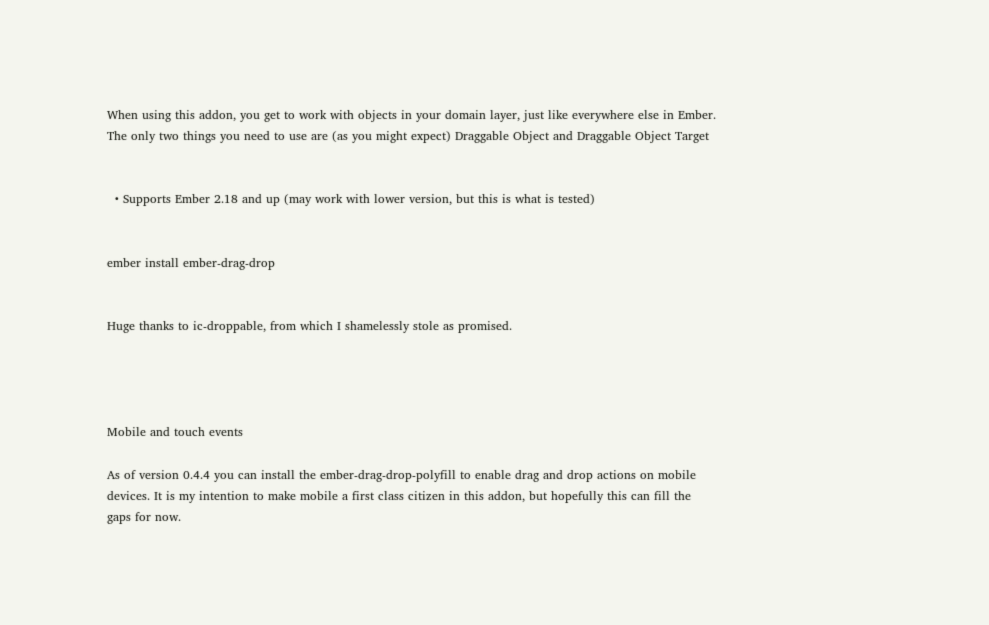When using this addon, you get to work with objects in your domain layer, just like everywhere else in Ember. The only two things you need to use are (as you might expect) Draggable Object and Draggable Object Target


  • Supports Ember 2.18 and up (may work with lower version, but this is what is tested)


ember install ember-drag-drop


Huge thanks to ic-droppable, from which I shamelessly stole as promised.




Mobile and touch events

As of version 0.4.4 you can install the ember-drag-drop-polyfill to enable drag and drop actions on mobile devices. It is my intention to make mobile a first class citizen in this addon, but hopefully this can fill the gaps for now.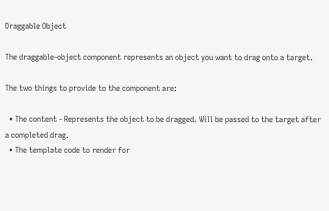Draggable Object

The draggable-object component represents an object you want to drag onto a target.

The two things to provide to the component are:

  • The content - Represents the object to be dragged. Will be passed to the target after a completed drag.
  • The template code to render for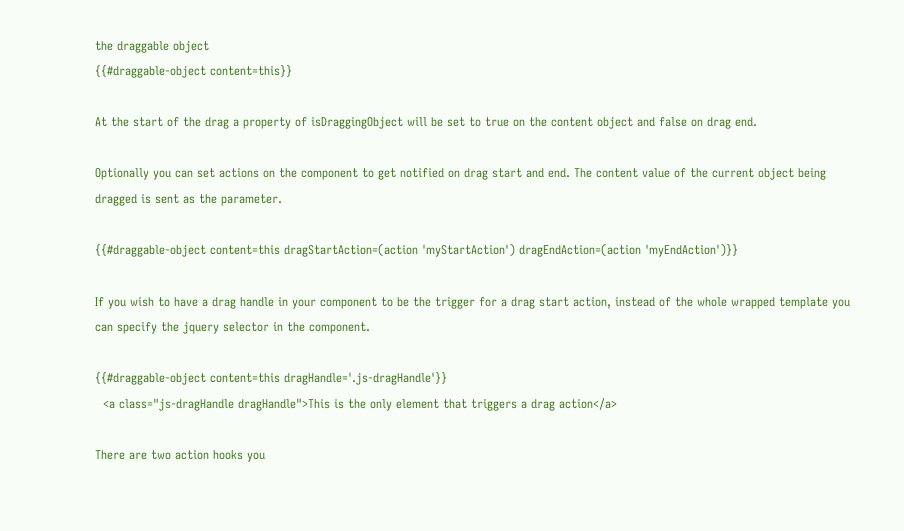the draggable object
{{#draggable-object content=this}}

At the start of the drag a property of isDraggingObject will be set to true on the content object and false on drag end.

Optionally you can set actions on the component to get notified on drag start and end. The content value of the current object being dragged is sent as the parameter.

{{#draggable-object content=this dragStartAction=(action 'myStartAction') dragEndAction=(action 'myEndAction')}}

If you wish to have a drag handle in your component to be the trigger for a drag start action, instead of the whole wrapped template you can specify the jquery selector in the component.

{{#draggable-object content=this dragHandle='.js-dragHandle'}}
  <a class="js-dragHandle dragHandle">This is the only element that triggers a drag action</a>

There are two action hooks you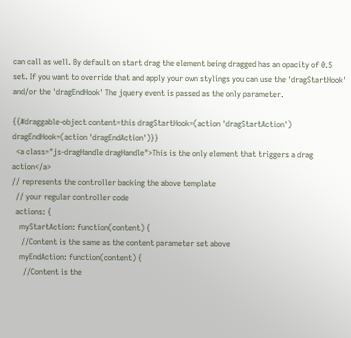can call as well. By default on start drag the element being dragged has an opacity of 0.5 set. If you want to override that and apply your own stylings you can use the 'dragStartHook' and/or the 'dragEndHook' The jquery event is passed as the only parameter.

{{#draggable-object content=this dragStartHook=(action 'dragStartAction') dragEndHook=(action 'dragEndAction')}}
  <a class="js-dragHandle dragHandle">This is the only element that triggers a drag action</a>
// represents the controller backing the above template
  // your regular controller code
  actions: {
    myStartAction: function(content) {
     //Content is the same as the content parameter set above
    myEndAction: function(content) {
      //Content is the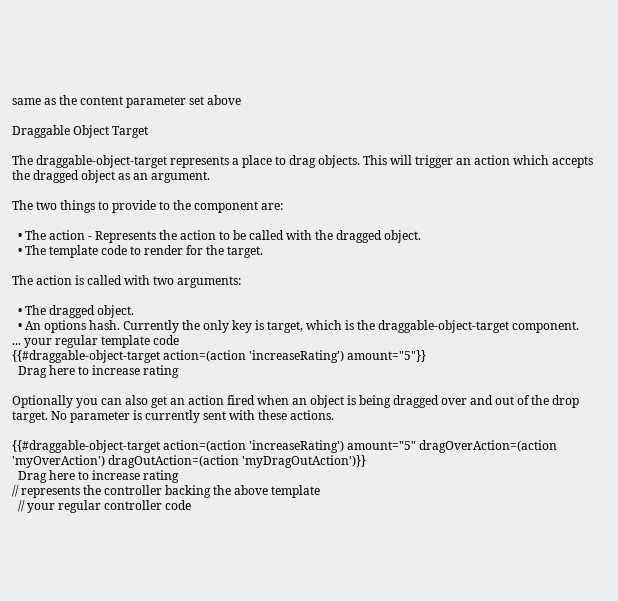same as the content parameter set above

Draggable Object Target

The draggable-object-target represents a place to drag objects. This will trigger an action which accepts the dragged object as an argument.

The two things to provide to the component are:

  • The action - Represents the action to be called with the dragged object.
  • The template code to render for the target.

The action is called with two arguments:

  • The dragged object.
  • An options hash. Currently the only key is target, which is the draggable-object-target component.
... your regular template code
{{#draggable-object-target action=(action 'increaseRating') amount="5"}}
  Drag here to increase rating

Optionally you can also get an action fired when an object is being dragged over and out of the drop target. No parameter is currently sent with these actions.

{{#draggable-object-target action=(action 'increaseRating') amount="5" dragOverAction=(action 'myOverAction') dragOutAction=(action 'myDragOutAction')}}
  Drag here to increase rating
// represents the controller backing the above template
  // your regular controller code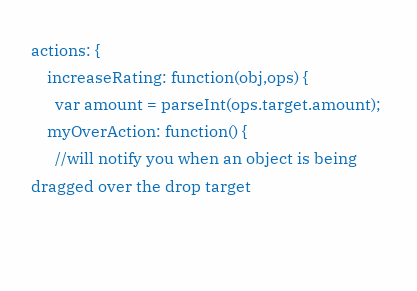actions: {
    increaseRating: function(obj,ops) {
      var amount = parseInt(ops.target.amount);
    myOverAction: function() {
      //will notify you when an object is being dragged over the drop target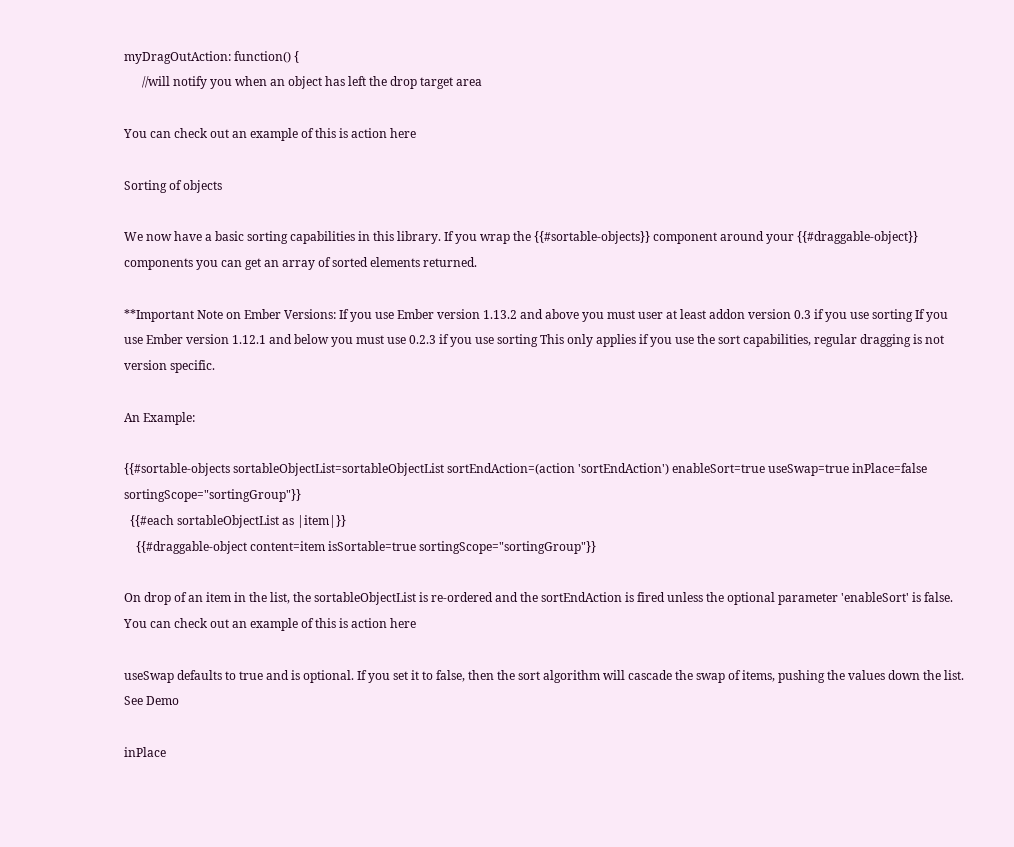myDragOutAction: function() {
      //will notify you when an object has left the drop target area

You can check out an example of this is action here

Sorting of objects

We now have a basic sorting capabilities in this library. If you wrap the {{#sortable-objects}} component around your {{#draggable-object}} components you can get an array of sorted elements returned.

**Important Note on Ember Versions: If you use Ember version 1.13.2 and above you must user at least addon version 0.3 if you use sorting If you use Ember version 1.12.1 and below you must use 0.2.3 if you use sorting This only applies if you use the sort capabilities, regular dragging is not version specific.

An Example:

{{#sortable-objects sortableObjectList=sortableObjectList sortEndAction=(action 'sortEndAction') enableSort=true useSwap=true inPlace=false sortingScope="sortingGroup"}}
  {{#each sortableObjectList as |item|}}
    {{#draggable-object content=item isSortable=true sortingScope="sortingGroup"}}

On drop of an item in the list, the sortableObjectList is re-ordered and the sortEndAction is fired unless the optional parameter 'enableSort' is false. You can check out an example of this is action here

useSwap defaults to true and is optional. If you set it to false, then the sort algorithm will cascade the swap of items, pushing the values down the list. See Demo

inPlace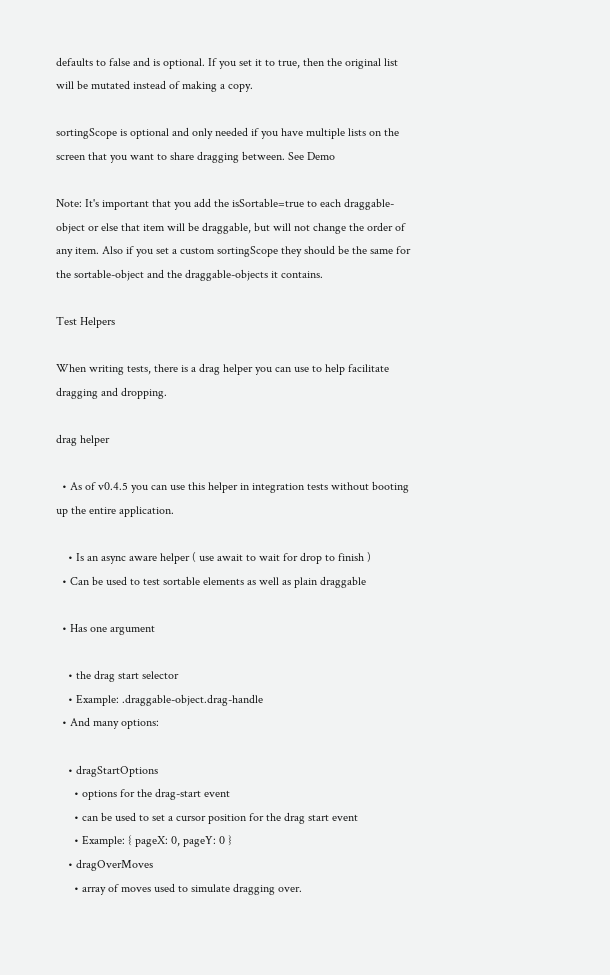defaults to false and is optional. If you set it to true, then the original list will be mutated instead of making a copy.

sortingScope is optional and only needed if you have multiple lists on the screen that you want to share dragging between. See Demo

Note: It's important that you add the isSortable=true to each draggable-object or else that item will be draggable, but will not change the order of any item. Also if you set a custom sortingScope they should be the same for the sortable-object and the draggable-objects it contains.

Test Helpers

When writing tests, there is a drag helper you can use to help facilitate dragging and dropping.

drag helper

  • As of v0.4.5 you can use this helper in integration tests without booting up the entire application.

    • Is an async aware helper ( use await to wait for drop to finish )
  • Can be used to test sortable elements as well as plain draggable

  • Has one argument

    • the drag start selector
    • Example: .draggable-object.drag-handle
  • And many options:

    • dragStartOptions
      • options for the drag-start event
      • can be used to set a cursor position for the drag start event
      • Example: { pageX: 0, pageY: 0 }
    • dragOverMoves
      • array of moves used to simulate dragging over.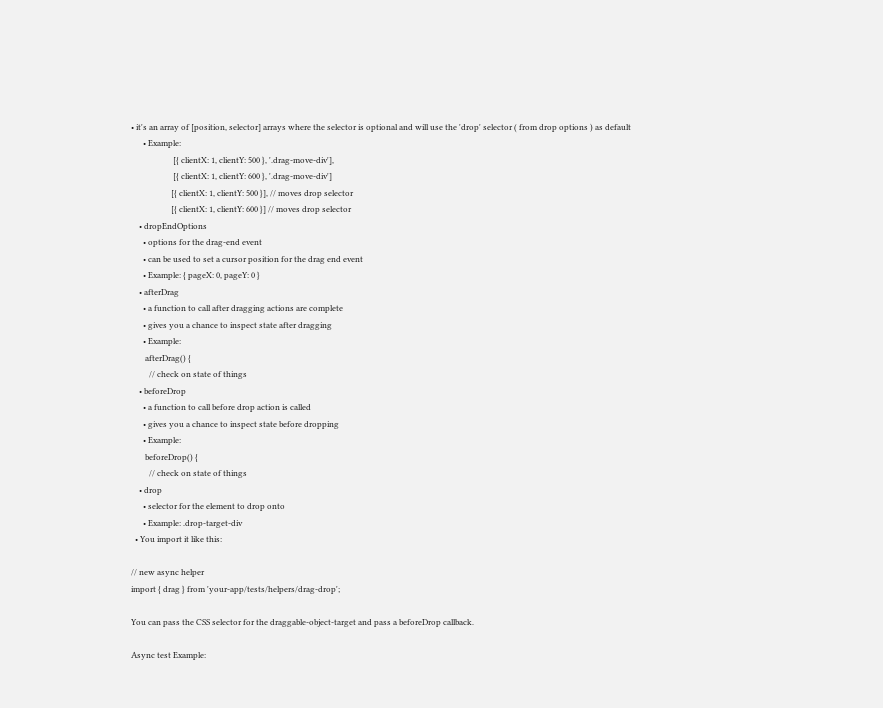• it's an array of [position, selector] arrays where the selector is optional and will use the 'drop' selector ( from drop options ) as default
      • Example:
                     [{ clientX: 1, clientY: 500 }, '.drag-move-div'],
                     [{ clientX: 1, clientY: 600 }, '.drag-move-div']
                    [{ clientX: 1, clientY: 500 }], // moves drop selector
                    [{ clientX: 1, clientY: 600 }] // moves drop selector
    • dropEndOptions
      • options for the drag-end event
      • can be used to set a cursor position for the drag end event
      • Example: { pageX: 0, pageY: 0 }
    • afterDrag
      • a function to call after dragging actions are complete
      • gives you a chance to inspect state after dragging
      • Example:
       afterDrag() {
         // check on state of things
    • beforeDrop
      • a function to call before drop action is called
      • gives you a chance to inspect state before dropping
      • Example:
       beforeDrop() {
         // check on state of things
    • drop
      • selector for the element to drop onto
      • Example: .drop-target-div
  • You import it like this:

// new async helper
import { drag } from 'your-app/tests/helpers/drag-drop';

You can pass the CSS selector for the draggable-object-target and pass a beforeDrop callback.

Async test Example: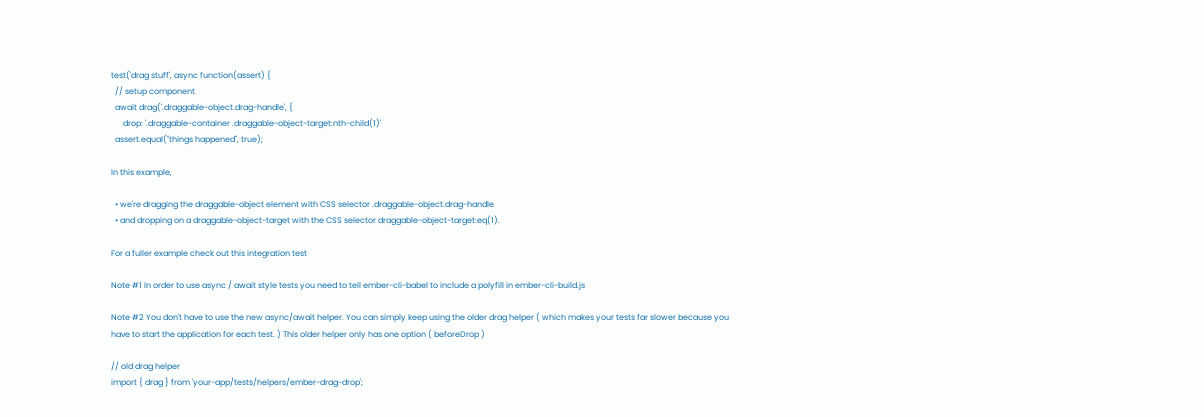test('drag stuff', async function(assert) {
  // setup component
  await drag('.draggable-object.drag-handle', {
      drop: '.draggable-container .draggable-object-target:nth-child(1)'
  assert.equal("things happened", true);

In this example,

  • we're dragging the draggable-object element with CSS selector .draggable-object.drag-handle
  • and dropping on a draggable-object-target with the CSS selector draggable-object-target:eq(1).

For a fuller example check out this integration test

Note #1 In order to use async / await style tests you need to tell ember-cli-babel to include a polyfill in ember-cli-build.js

Note #2 You don't have to use the new async/await helper. You can simply keep using the older drag helper ( which makes your tests far slower because you have to start the application for each test. ) This older helper only has one option ( beforeDrop )

// old drag helper
import { drag } from 'your-app/tests/helpers/ember-drag-drop';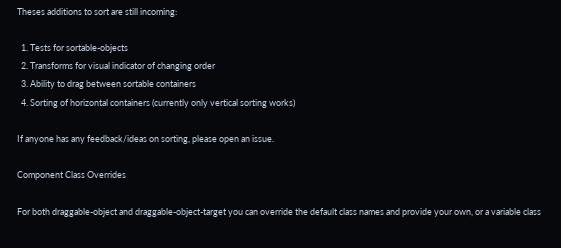Theses additions to sort are still incoming:

  1. Tests for sortable-objects
  2. Transforms for visual indicator of changing order
  3. Ability to drag between sortable containers
  4. Sorting of horizontal containers (currently only vertical sorting works)

If anyone has any feedback/ideas on sorting, please open an issue.

Component Class Overrides

For both draggable-object and draggable-object-target you can override the default class names and provide your own, or a variable class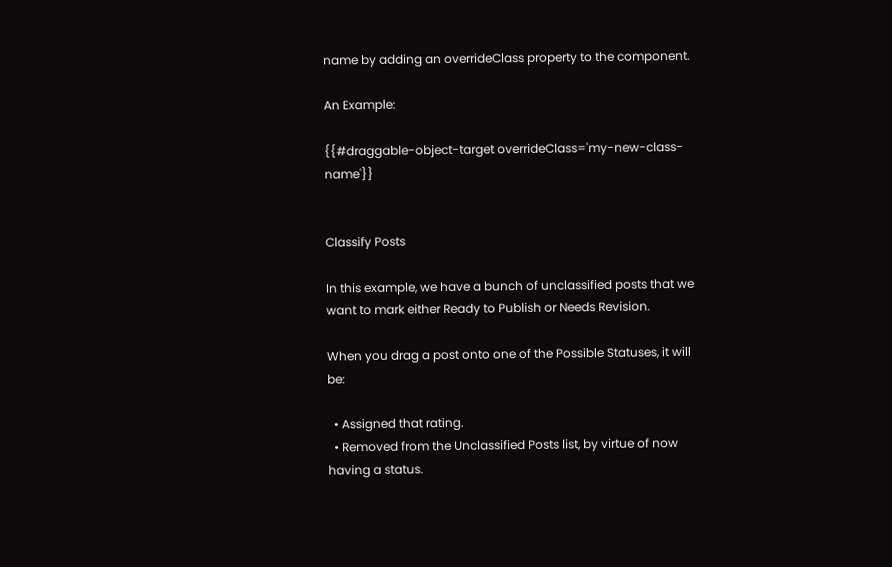name by adding an overrideClass property to the component.

An Example:

{{#draggable-object-target overrideClass='my-new-class-name'}}


Classify Posts

In this example, we have a bunch of unclassified posts that we want to mark either Ready to Publish or Needs Revision.

When you drag a post onto one of the Possible Statuses, it will be:

  • Assigned that rating.
  • Removed from the Unclassified Posts list, by virtue of now having a status.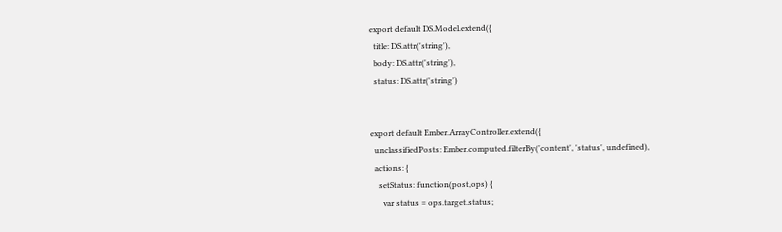export default DS.Model.extend({
  title: DS.attr('string'),
  body: DS.attr('string'),
  status: DS.attr('string')


export default Ember.ArrayController.extend({
  unclassifiedPosts: Ember.computed.filterBy('content', 'status', undefined),
  actions: {
    setStatus: function(post,ops) {
      var status = ops.target.status;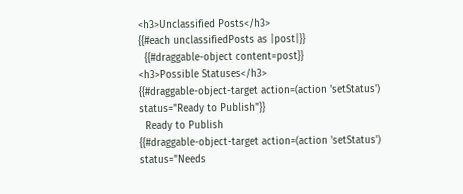<h3>Unclassified Posts</h3>
{{#each unclassifiedPosts as |post|}}
  {{#draggable-object content=post}}
<h3>Possible Statuses</h3>
{{#draggable-object-target action=(action 'setStatus') status="Ready to Publish"}}
  Ready to Publish
{{#draggable-object-target action=(action 'setStatus') status="Needs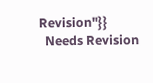Revision"}}
  Needs Revision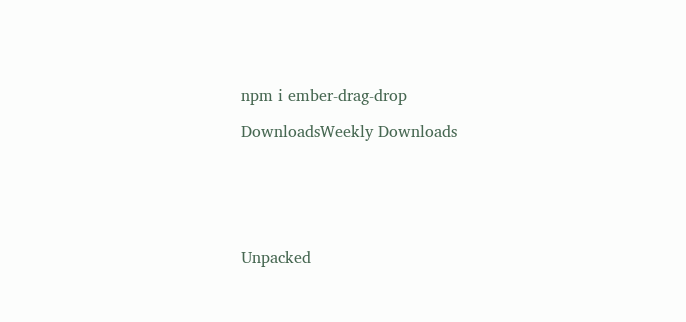npm i ember-drag-drop

DownloadsWeekly Downloads






Unpacked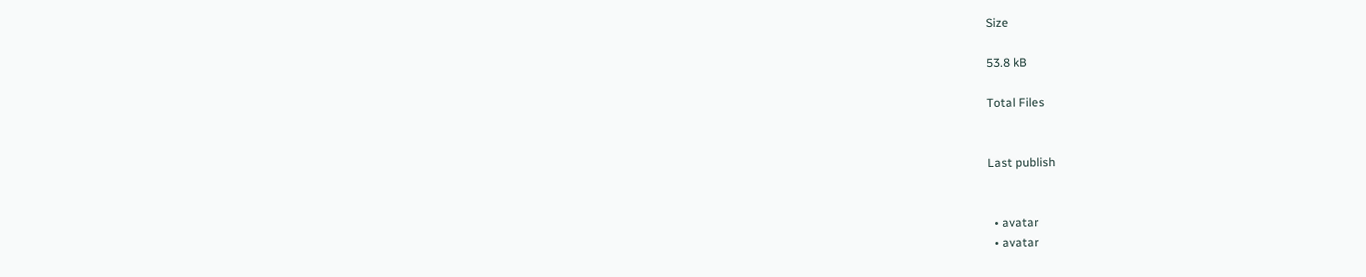Size

53.8 kB

Total Files


Last publish


  • avatar
  • avatar